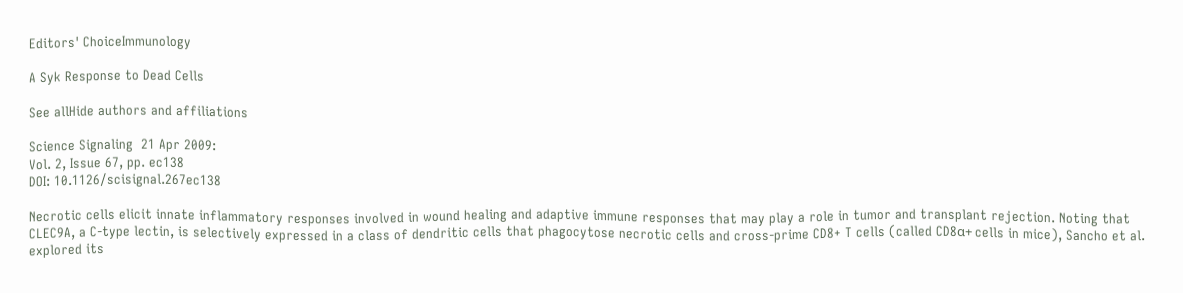Editors' ChoiceImmunology

A Syk Response to Dead Cells

See allHide authors and affiliations

Science Signaling  21 Apr 2009:
Vol. 2, Issue 67, pp. ec138
DOI: 10.1126/scisignal.267ec138

Necrotic cells elicit innate inflammatory responses involved in wound healing and adaptive immune responses that may play a role in tumor and transplant rejection. Noting that CLEC9A, a C-type lectin, is selectively expressed in a class of dendritic cells that phagocytose necrotic cells and cross-prime CD8+ T cells (called CD8α+ cells in mice), Sancho et al. explored its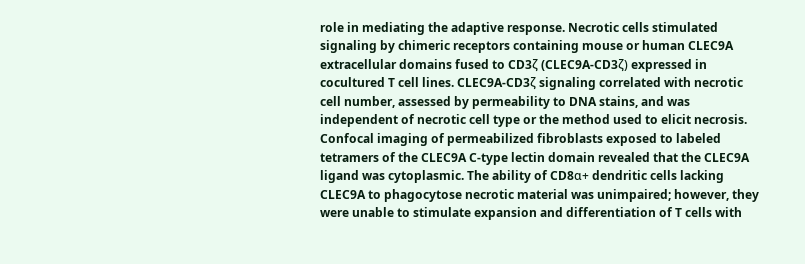role in mediating the adaptive response. Necrotic cells stimulated signaling by chimeric receptors containing mouse or human CLEC9A extracellular domains fused to CD3ζ (CLEC9A-CD3ζ) expressed in cocultured T cell lines. CLEC9A-CD3ζ signaling correlated with necrotic cell number, assessed by permeability to DNA stains, and was independent of necrotic cell type or the method used to elicit necrosis. Confocal imaging of permeabilized fibroblasts exposed to labeled tetramers of the CLEC9A C-type lectin domain revealed that the CLEC9A ligand was cytoplasmic. The ability of CD8α+ dendritic cells lacking CLEC9A to phagocytose necrotic material was unimpaired; however, they were unable to stimulate expansion and differentiation of T cells with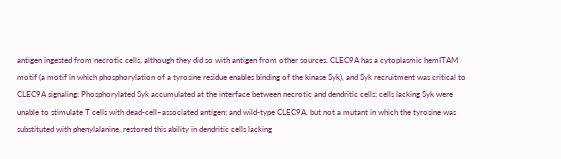antigen ingested from necrotic cells, although they did so with antigen from other sources. CLEC9A has a cytoplasmic hemITAM motif (a motif in which phosphorylation of a tyrosine residue enables binding of the kinase Syk), and Syk recruitment was critical to CLEC9A signaling: Phosphorylated Syk accumulated at the interface between necrotic and dendritic cells; cells lacking Syk were unable to stimulate T cells with dead-cell–associated antigen; and wild-type CLEC9A, but not a mutant in which the tyrosine was substituted with phenylalanine, restored this ability in dendritic cells lacking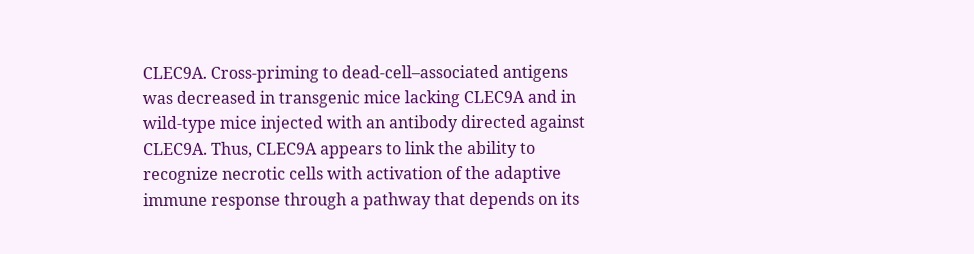CLEC9A. Cross-priming to dead-cell–associated antigens was decreased in transgenic mice lacking CLEC9A and in wild-type mice injected with an antibody directed against CLEC9A. Thus, CLEC9A appears to link the ability to recognize necrotic cells with activation of the adaptive immune response through a pathway that depends on its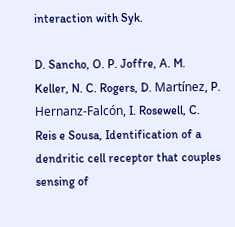interaction with Syk.

D. Sancho, O. P. Joffre, A. M. Keller, N. C. Rogers, D. Martínez, P. Hernanz-Falcón, I. Rosewell, C. Reis e Sousa, Identification of a dendritic cell receptor that couples sensing of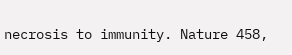necrosis to immunity. Nature 458,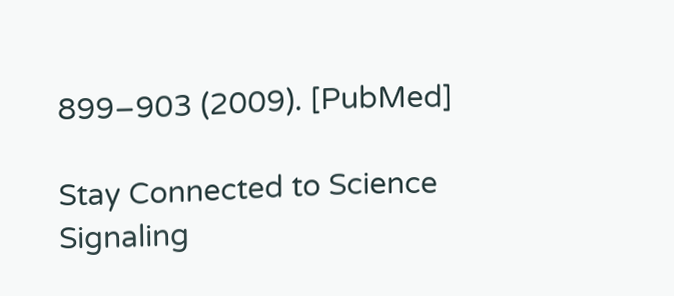899–903 (2009). [PubMed]

Stay Connected to Science Signaling